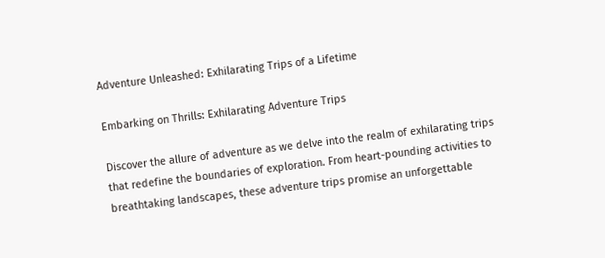Adventure Unleashed: Exhilarating Trips of a Lifetime

Embarking on Thrills: Exhilarating Adventure Trips

Discover the allure of adventure as we delve into the realm of exhilarating trips that redefine the boundaries of exploration. From heart-pounding activities to breathtaking landscapes, these adventure trips promise an unforgettable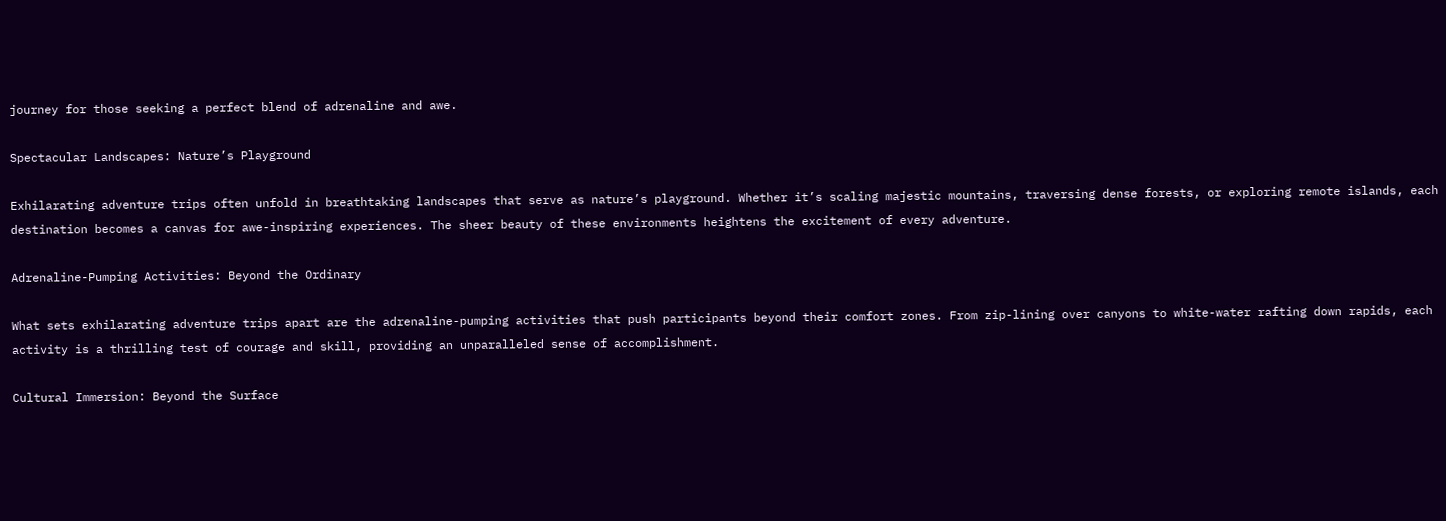journey for those seeking a perfect blend of adrenaline and awe.

Spectacular Landscapes: Nature’s Playground

Exhilarating adventure trips often unfold in breathtaking landscapes that serve as nature’s playground. Whether it’s scaling majestic mountains, traversing dense forests, or exploring remote islands, each destination becomes a canvas for awe-inspiring experiences. The sheer beauty of these environments heightens the excitement of every adventure.

Adrenaline-Pumping Activities: Beyond the Ordinary

What sets exhilarating adventure trips apart are the adrenaline-pumping activities that push participants beyond their comfort zones. From zip-lining over canyons to white-water rafting down rapids, each activity is a thrilling test of courage and skill, providing an unparalleled sense of accomplishment.

Cultural Immersion: Beyond the Surface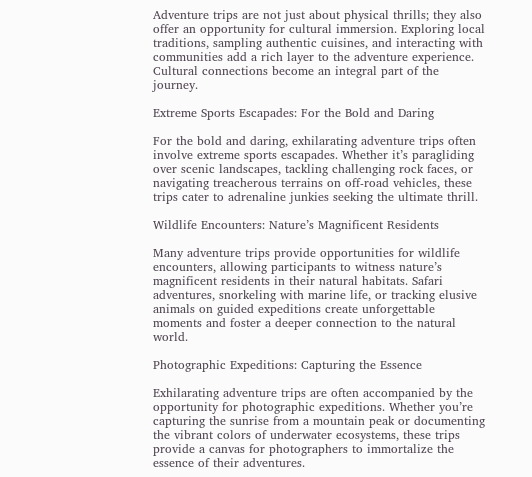Adventure trips are not just about physical thrills; they also offer an opportunity for cultural immersion. Exploring local traditions, sampling authentic cuisines, and interacting with communities add a rich layer to the adventure experience. Cultural connections become an integral part of the journey.

Extreme Sports Escapades: For the Bold and Daring

For the bold and daring, exhilarating adventure trips often involve extreme sports escapades. Whether it’s paragliding over scenic landscapes, tackling challenging rock faces, or navigating treacherous terrains on off-road vehicles, these trips cater to adrenaline junkies seeking the ultimate thrill.

Wildlife Encounters: Nature’s Magnificent Residents

Many adventure trips provide opportunities for wildlife encounters, allowing participants to witness nature’s magnificent residents in their natural habitats. Safari adventures, snorkeling with marine life, or tracking elusive animals on guided expeditions create unforgettable moments and foster a deeper connection to the natural world.

Photographic Expeditions: Capturing the Essence

Exhilarating adventure trips are often accompanied by the opportunity for photographic expeditions. Whether you’re capturing the sunrise from a mountain peak or documenting the vibrant colors of underwater ecosystems, these trips provide a canvas for photographers to immortalize the essence of their adventures.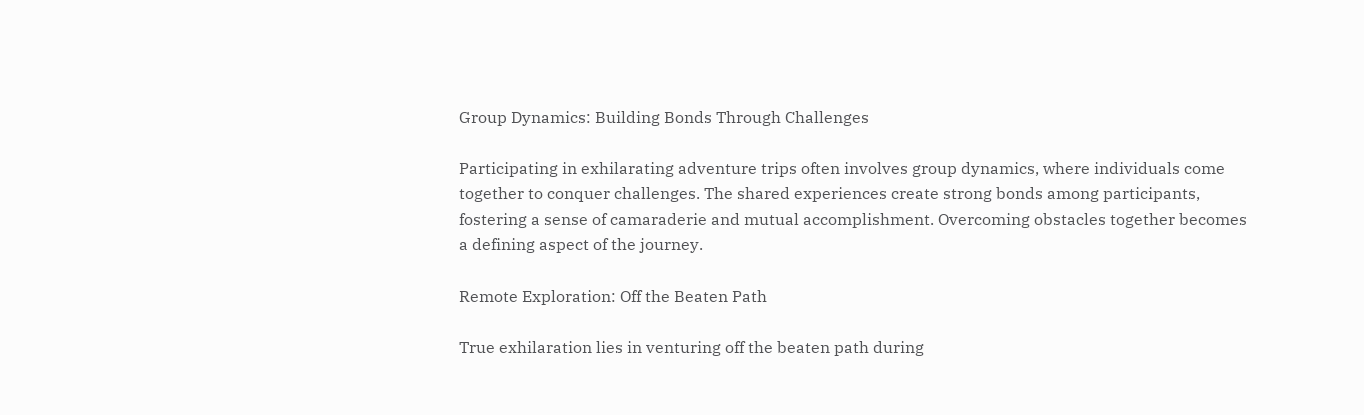Group Dynamics: Building Bonds Through Challenges

Participating in exhilarating adventure trips often involves group dynamics, where individuals come together to conquer challenges. The shared experiences create strong bonds among participants, fostering a sense of camaraderie and mutual accomplishment. Overcoming obstacles together becomes a defining aspect of the journey.

Remote Exploration: Off the Beaten Path

True exhilaration lies in venturing off the beaten path during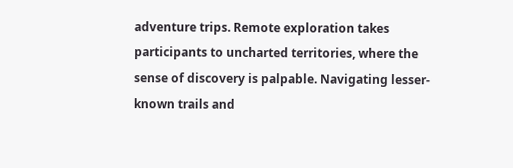adventure trips. Remote exploration takes participants to uncharted territories, where the sense of discovery is palpable. Navigating lesser-known trails and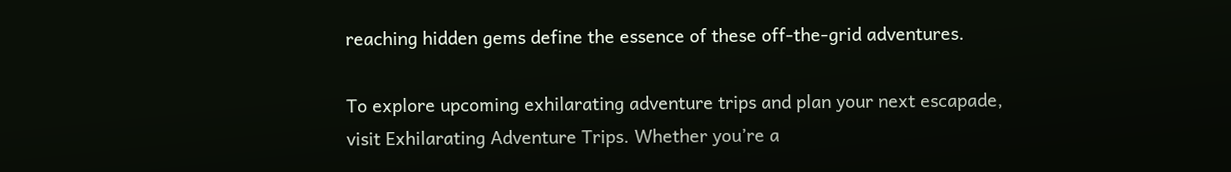reaching hidden gems define the essence of these off-the-grid adventures.

To explore upcoming exhilarating adventure trips and plan your next escapade, visit Exhilarating Adventure Trips. Whether you’re a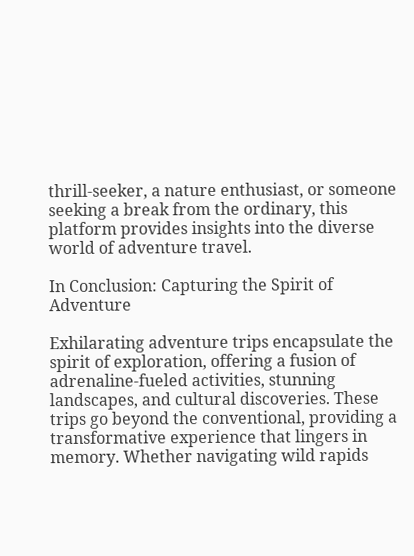thrill-seeker, a nature enthusiast, or someone seeking a break from the ordinary, this platform provides insights into the diverse world of adventure travel.

In Conclusion: Capturing the Spirit of Adventure

Exhilarating adventure trips encapsulate the spirit of exploration, offering a fusion of adrenaline-fueled activities, stunning landscapes, and cultural discoveries. These trips go beyond the conventional, providing a transformative experience that lingers in memory. Whether navigating wild rapids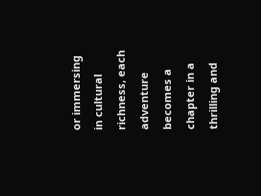or immersing in cultural richness, each adventure becomes a chapter in a thrilling and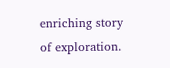enriching story of exploration.